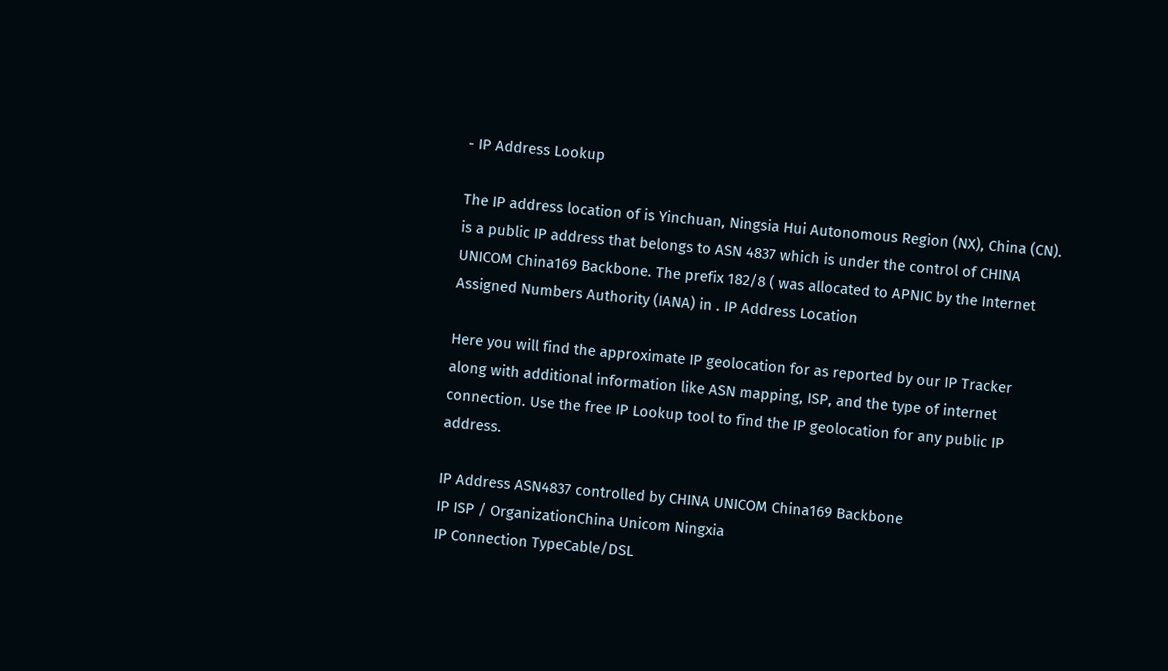- IP Address Lookup

The IP address location of is Yinchuan, Ningsia Hui Autonomous Region (NX), China (CN). is a public IP address that belongs to ASN 4837 which is under the control of CHINA UNICOM China169 Backbone. The prefix 182/8 ( was allocated to APNIC by the Internet Assigned Numbers Authority (IANA) in . IP Address Location

Here you will find the approximate IP geolocation for as reported by our IP Tracker along with additional information like ASN mapping, ISP, and the type of internet connection. Use the free IP Lookup tool to find the IP geolocation for any public IP address.

IP Address ASN4837 controlled by CHINA UNICOM China169 Backbone
IP ISP / OrganizationChina Unicom Ningxia
IP Connection TypeCable/DSL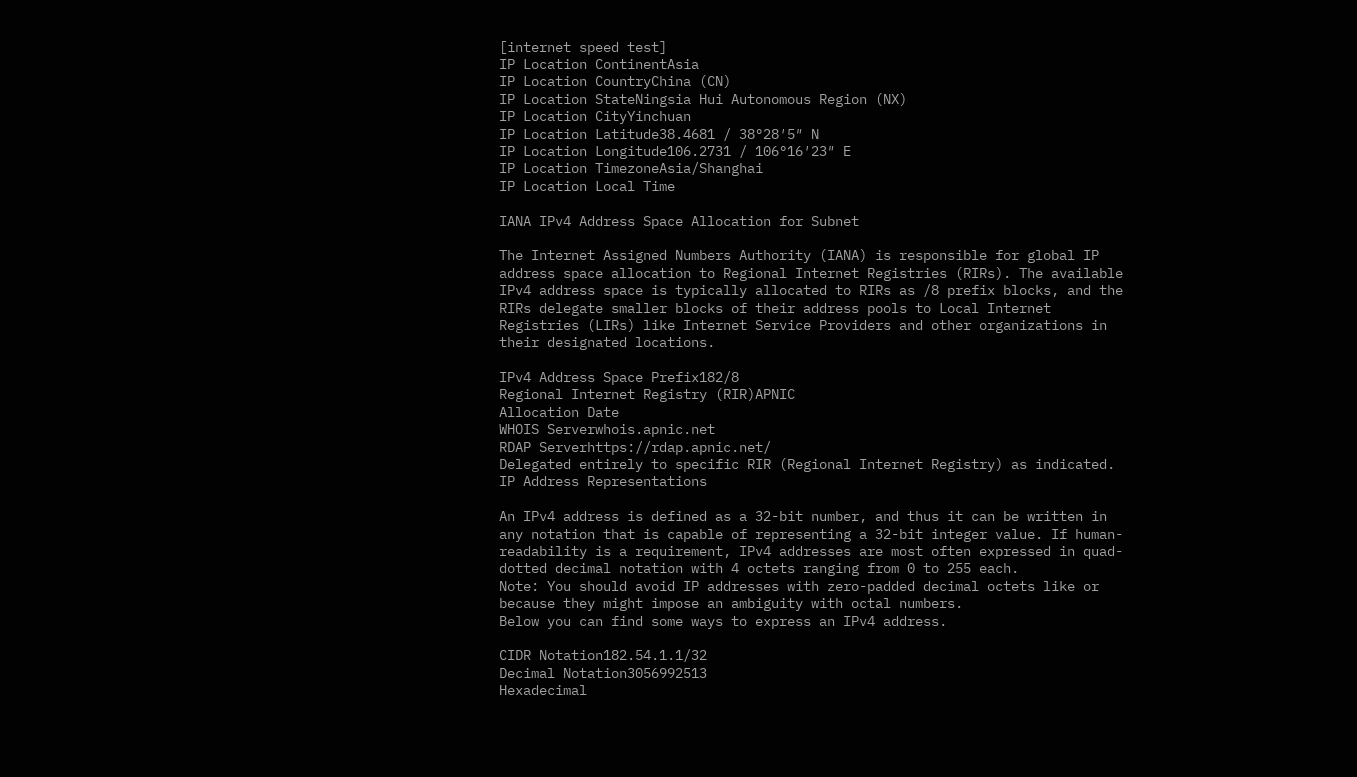[internet speed test]
IP Location ContinentAsia
IP Location CountryChina (CN)
IP Location StateNingsia Hui Autonomous Region (NX)
IP Location CityYinchuan
IP Location Latitude38.4681 / 38°28′5″ N
IP Location Longitude106.2731 / 106°16′23″ E
IP Location TimezoneAsia/Shanghai
IP Location Local Time

IANA IPv4 Address Space Allocation for Subnet

The Internet Assigned Numbers Authority (IANA) is responsible for global IP address space allocation to Regional Internet Registries (RIRs). The available IPv4 address space is typically allocated to RIRs as /8 prefix blocks, and the RIRs delegate smaller blocks of their address pools to Local Internet Registries (LIRs) like Internet Service Providers and other organizations in their designated locations.

IPv4 Address Space Prefix182/8
Regional Internet Registry (RIR)APNIC
Allocation Date
WHOIS Serverwhois.apnic.net
RDAP Serverhttps://rdap.apnic.net/
Delegated entirely to specific RIR (Regional Internet Registry) as indicated. IP Address Representations

An IPv4 address is defined as a 32-bit number, and thus it can be written in any notation that is capable of representing a 32-bit integer value. If human-readability is a requirement, IPv4 addresses are most often expressed in quad-dotted decimal notation with 4 octets ranging from 0 to 255 each.
Note: You should avoid IP addresses with zero-padded decimal octets like or because they might impose an ambiguity with octal numbers.
Below you can find some ways to express an IPv4 address.

CIDR Notation182.54.1.1/32
Decimal Notation3056992513
Hexadecimal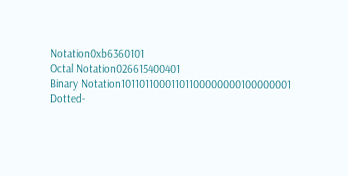Notation0xb6360101
Octal Notation026615400401
Binary Notation10110110001101100000000100000001
Dotted-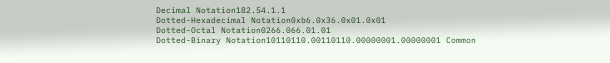Decimal Notation182.54.1.1
Dotted-Hexadecimal Notation0xb6.0x36.0x01.0x01
Dotted-Octal Notation0266.066.01.01
Dotted-Binary Notation10110110.00110110.00000001.00000001 Common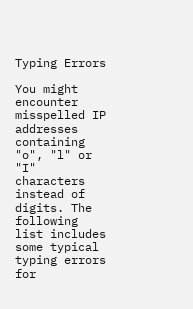Typing Errors

You might encounter misspelled IP addresses containing "o", "l" or "I" characters instead of digits. The following list includes some typical typing errors for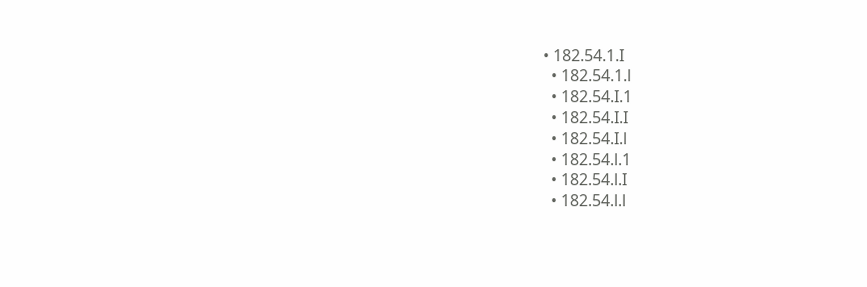• 182.54.1.I
  • 182.54.1.l
  • 182.54.I.1
  • 182.54.I.I
  • 182.54.I.l
  • 182.54.l.1
  • 182.54.l.I
  • 182.54.l.l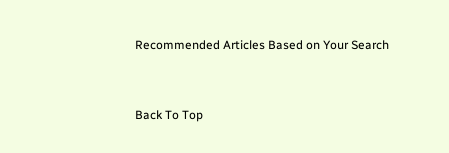Recommended Articles Based on Your Search


Back To Top